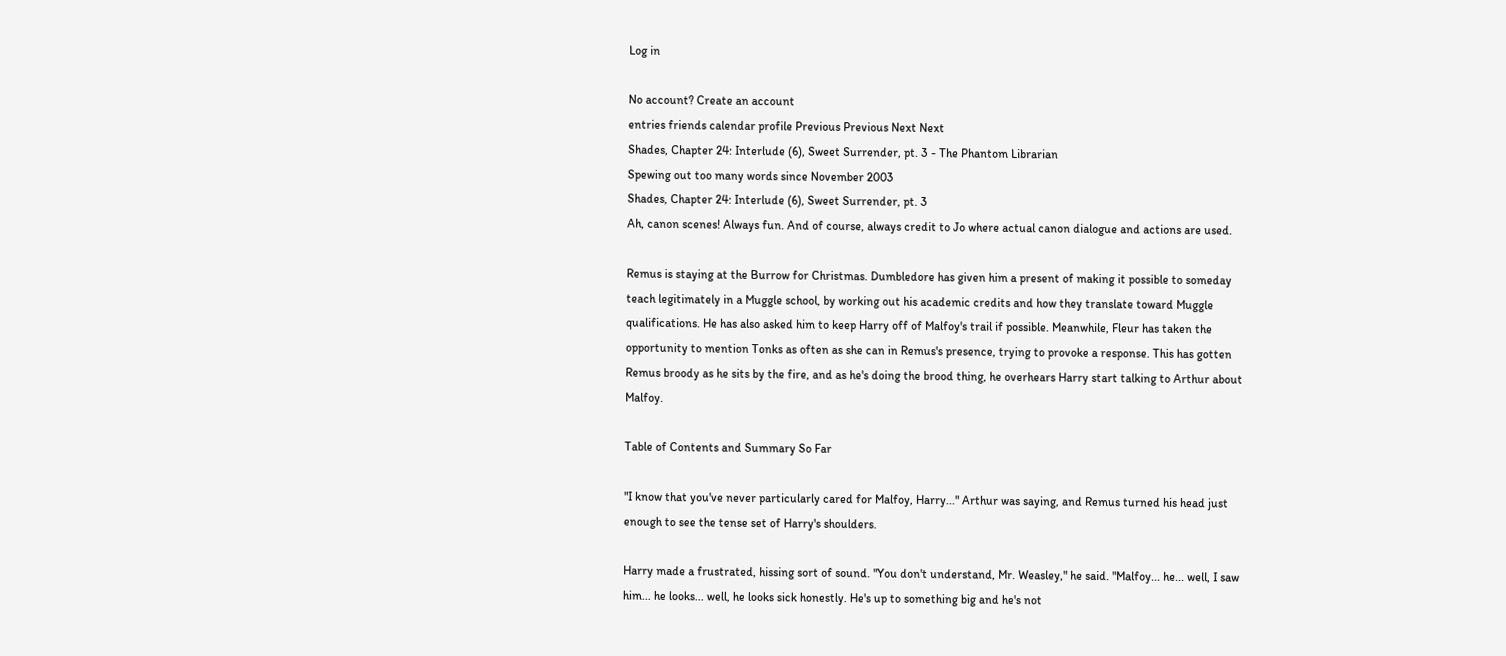Log in

No account? Create an account
entries friends calendar profile Previous Previous Next Next
Shades, Chapter 24: Interlude (6), Sweet Surrender, pt. 3 - The Phantom Librarian
Spewing out too many words since November 2003
Shades, Chapter 24: Interlude (6), Sweet Surrender, pt. 3
Ah, canon scenes! Always fun. And of course, always credit to Jo where actual canon dialogue and actions are used.

Remus is staying at the Burrow for Christmas. Dumbledore has given him a present of making it possible to someday teach legitimately in a Muggle school, by working out his academic credits and how they translate toward Muggle qualifications. He has also asked him to keep Harry off of Malfoy's trail if possible. Meanwhile, Fleur has taken the opportunity to mention Tonks as often as she can in Remus's presence, trying to provoke a response. This has gotten Remus broody as he sits by the fire, and as he's doing the brood thing, he overhears Harry start talking to Arthur about Malfoy.

Table of Contents and Summary So Far

"I know that you've never particularly cared for Malfoy, Harry..." Arthur was saying, and Remus turned his head just enough to see the tense set of Harry's shoulders.

Harry made a frustrated, hissing sort of sound. "You don't understand, Mr. Weasley," he said. "Malfoy... he... well, I saw him... he looks... well, he looks sick honestly. He's up to something big and he's not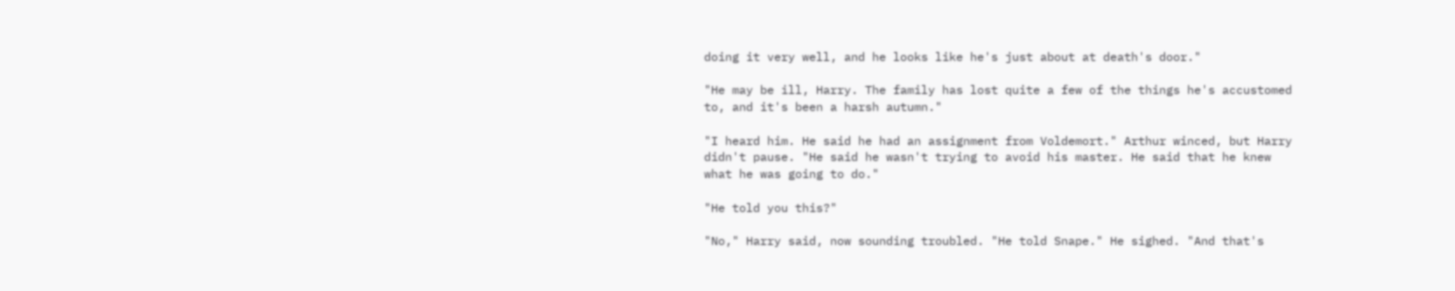doing it very well, and he looks like he's just about at death's door."

"He may be ill, Harry. The family has lost quite a few of the things he's accustomed to, and it's been a harsh autumn."

"I heard him. He said he had an assignment from Voldemort." Arthur winced, but Harry didn't pause. "He said he wasn't trying to avoid his master. He said that he knew what he was going to do."

"He told you this?"

"No," Harry said, now sounding troubled. "He told Snape." He sighed. "And that's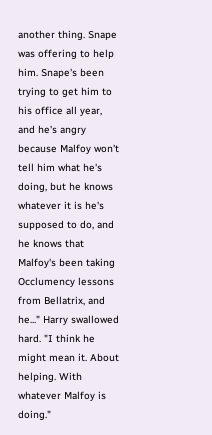another thing. Snape was offering to help him. Snape's been trying to get him to his office all year, and he's angry because Malfoy won't tell him what he's doing, but he knows whatever it is he's supposed to do, and he knows that Malfoy's been taking Occlumency lessons from Bellatrix, and he..." Harry swallowed hard. "I think he might mean it. About helping. With whatever Malfoy is doing."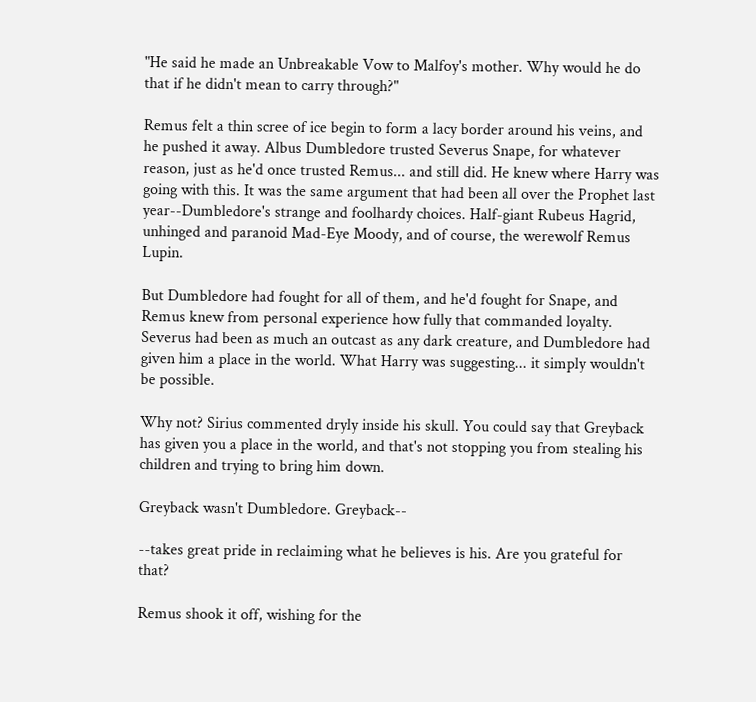"He said he made an Unbreakable Vow to Malfoy's mother. Why would he do that if he didn't mean to carry through?"

Remus felt a thin scree of ice begin to form a lacy border around his veins, and he pushed it away. Albus Dumbledore trusted Severus Snape, for whatever reason, just as he'd once trusted Remus... and still did. He knew where Harry was going with this. It was the same argument that had been all over the Prophet last year--Dumbledore's strange and foolhardy choices. Half-giant Rubeus Hagrid, unhinged and paranoid Mad-Eye Moody, and of course, the werewolf Remus Lupin.

But Dumbledore had fought for all of them, and he'd fought for Snape, and Remus knew from personal experience how fully that commanded loyalty. Severus had been as much an outcast as any dark creature, and Dumbledore had given him a place in the world. What Harry was suggesting... it simply wouldn't be possible.

Why not? Sirius commented dryly inside his skull. You could say that Greyback has given you a place in the world, and that's not stopping you from stealing his children and trying to bring him down.

Greyback wasn't Dumbledore. Greyback--

--takes great pride in reclaiming what he believes is his. Are you grateful for that?

Remus shook it off, wishing for the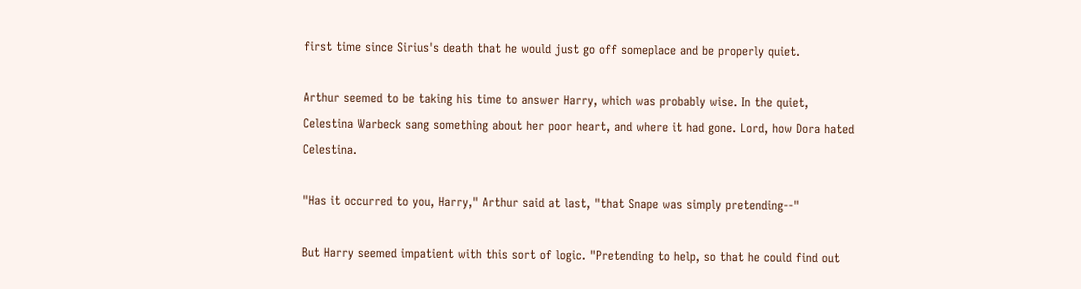first time since Sirius's death that he would just go off someplace and be properly quiet.

Arthur seemed to be taking his time to answer Harry, which was probably wise. In the quiet, Celestina Warbeck sang something about her poor heart, and where it had gone. Lord, how Dora hated Celestina.

"Has it occurred to you, Harry," Arthur said at last, "that Snape was simply pretending--"

But Harry seemed impatient with this sort of logic. "Pretending to help, so that he could find out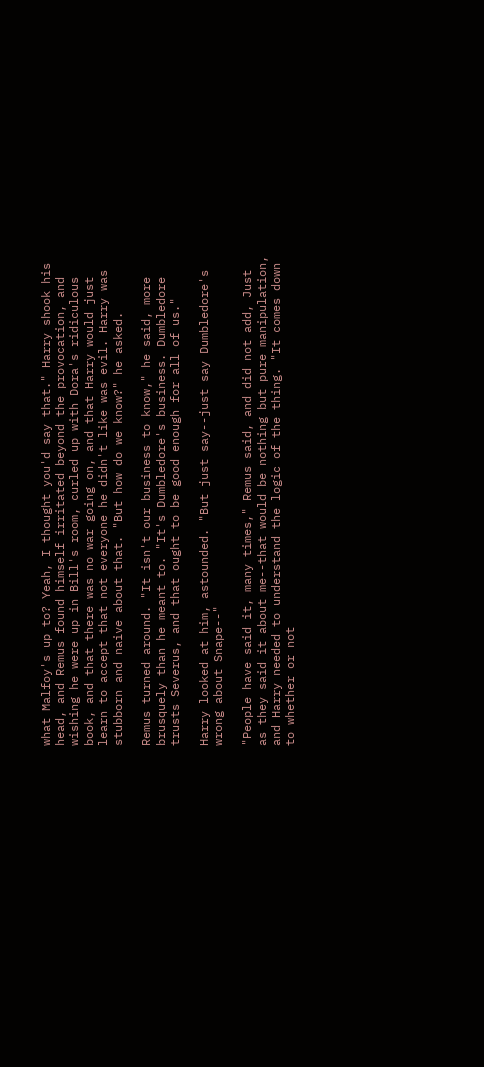what Malfoy's up to? Yeah, I thought you'd say that." Harry shook his head, and Remus found himself irritated beyond the provocation, and wishing he were up in Bill's room, curled up with Dora's ridiculous book, and that there was no war going on, and that Harry would just learn to accept that not everyone he didn't like was evil. Harry was stubborn and naive about that. "But how do we know?" he asked.

Remus turned around. "It isn't our business to know," he said, more brusquely than he meant to. "It's Dumbledore's business. Dumbledore trusts Severus, and that ought to be good enough for all of us."

Harry looked at him, astounded. "But just say--just say Dumbledore's wrong about Snape--"

"People have said it, many times," Remus said, and did not add, Just as they said it about me--that would be nothing but pure manipulation, and Harry needed to understand the logic of the thing. "It comes down to whether or not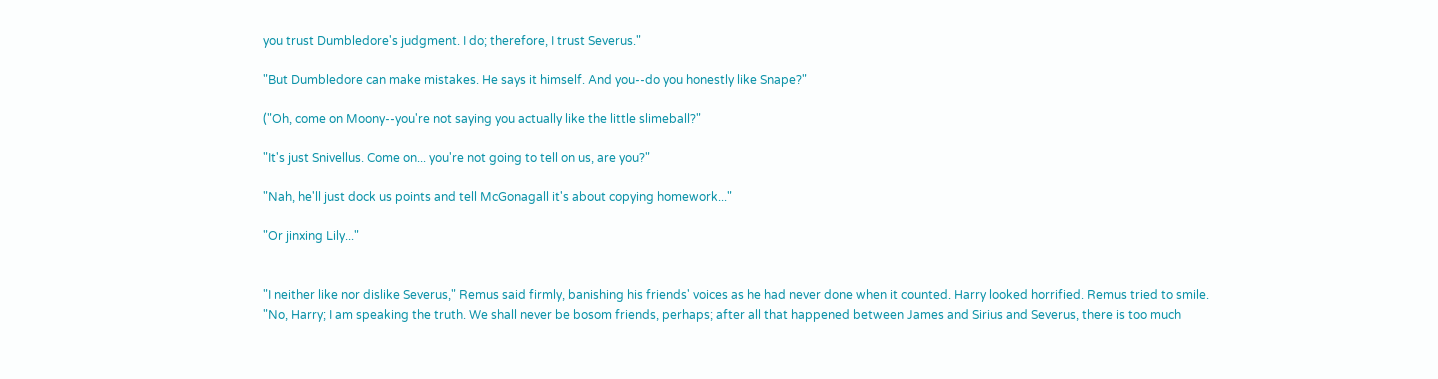you trust Dumbledore's judgment. I do; therefore, I trust Severus."

"But Dumbledore can make mistakes. He says it himself. And you--do you honestly like Snape?"

("Oh, come on Moony--you're not saying you actually like the little slimeball?"

"It's just Snivellus. Come on... you're not going to tell on us, are you?"

"Nah, he'll just dock us points and tell McGonagall it's about copying homework..."

"Or jinxing Lily..."


"I neither like nor dislike Severus," Remus said firmly, banishing his friends' voices as he had never done when it counted. Harry looked horrified. Remus tried to smile. "No, Harry; I am speaking the truth. We shall never be bosom friends, perhaps; after all that happened between James and Sirius and Severus, there is too much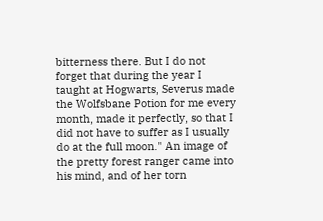bitterness there. But I do not forget that during the year I taught at Hogwarts, Severus made the Wolfsbane Potion for me every month, made it perfectly, so that I did not have to suffer as I usually do at the full moon." An image of the pretty forest ranger came into his mind, and of her torn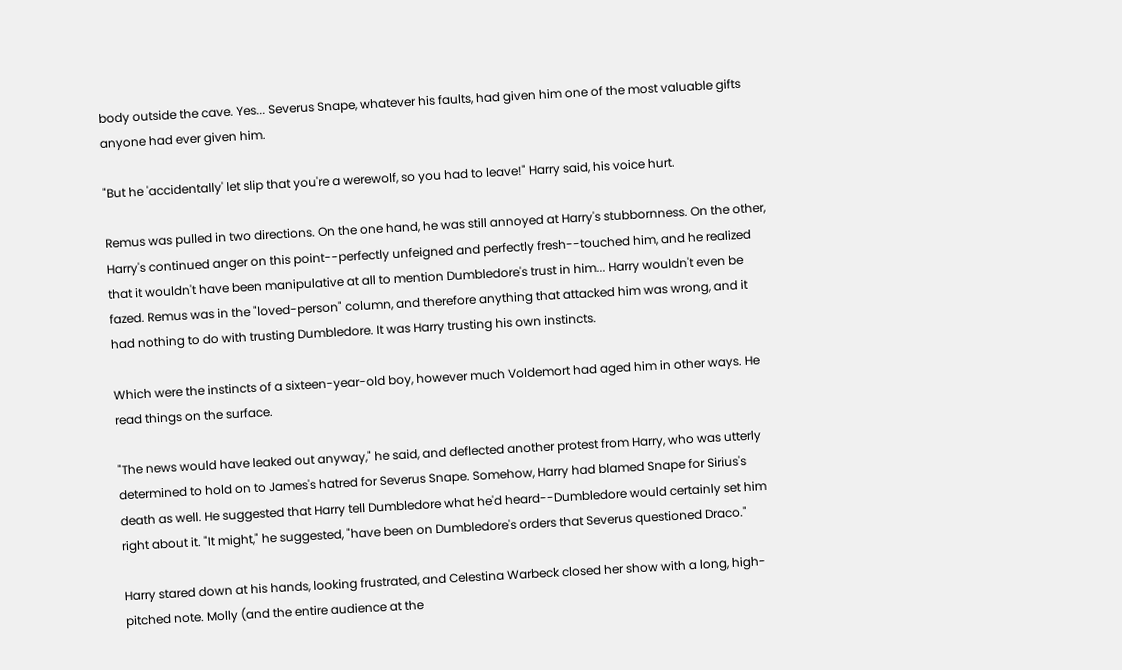body outside the cave. Yes... Severus Snape, whatever his faults, had given him one of the most valuable gifts anyone had ever given him.

"But he 'accidentally' let slip that you're a werewolf, so you had to leave!" Harry said, his voice hurt.

Remus was pulled in two directions. On the one hand, he was still annoyed at Harry's stubbornness. On the other, Harry's continued anger on this point--perfectly unfeigned and perfectly fresh--touched him, and he realized that it wouldn't have been manipulative at all to mention Dumbledore's trust in him... Harry wouldn't even be fazed. Remus was in the "loved-person" column, and therefore anything that attacked him was wrong, and it had nothing to do with trusting Dumbledore. It was Harry trusting his own instincts.

Which were the instincts of a sixteen-year-old boy, however much Voldemort had aged him in other ways. He read things on the surface.

"The news would have leaked out anyway," he said, and deflected another protest from Harry, who was utterly determined to hold on to James's hatred for Severus Snape. Somehow, Harry had blamed Snape for Sirius's death as well. He suggested that Harry tell Dumbledore what he'd heard--Dumbledore would certainly set him right about it. "It might," he suggested, "have been on Dumbledore's orders that Severus questioned Draco."

Harry stared down at his hands, looking frustrated, and Celestina Warbeck closed her show with a long, high-pitched note. Molly (and the entire audience at the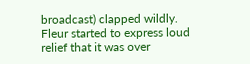broadcast) clapped wildly. Fleur started to express loud relief that it was over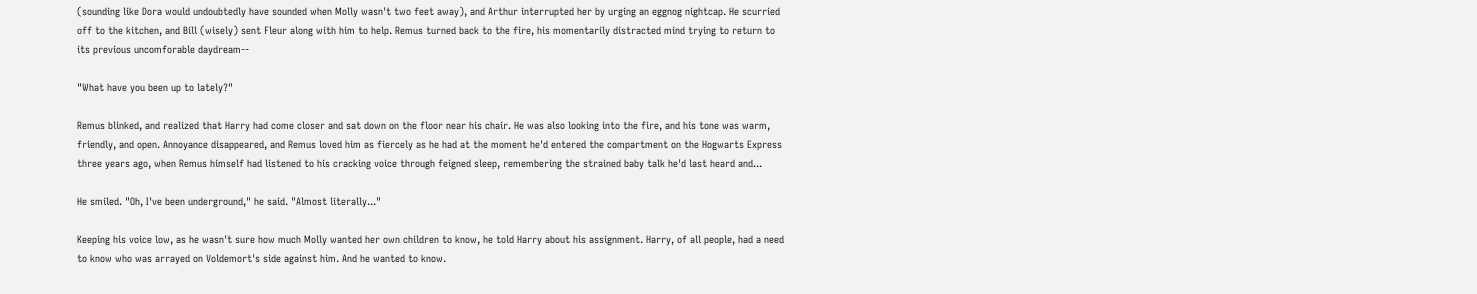(sounding like Dora would undoubtedly have sounded when Molly wasn't two feet away), and Arthur interrupted her by urging an eggnog nightcap. He scurried off to the kitchen, and Bill (wisely) sent Fleur along with him to help. Remus turned back to the fire, his momentarily distracted mind trying to return to its previous uncomforable daydream--

"What have you been up to lately?"

Remus blinked, and realized that Harry had come closer and sat down on the floor near his chair. He was also looking into the fire, and his tone was warm, friendly, and open. Annoyance disappeared, and Remus loved him as fiercely as he had at the moment he'd entered the compartment on the Hogwarts Express three years ago, when Remus himself had listened to his cracking voice through feigned sleep, remembering the strained baby talk he'd last heard and...

He smiled. "Oh, I've been underground," he said. "Almost literally..."

Keeping his voice low, as he wasn't sure how much Molly wanted her own children to know, he told Harry about his assignment. Harry, of all people, had a need to know who was arrayed on Voldemort's side against him. And he wanted to know.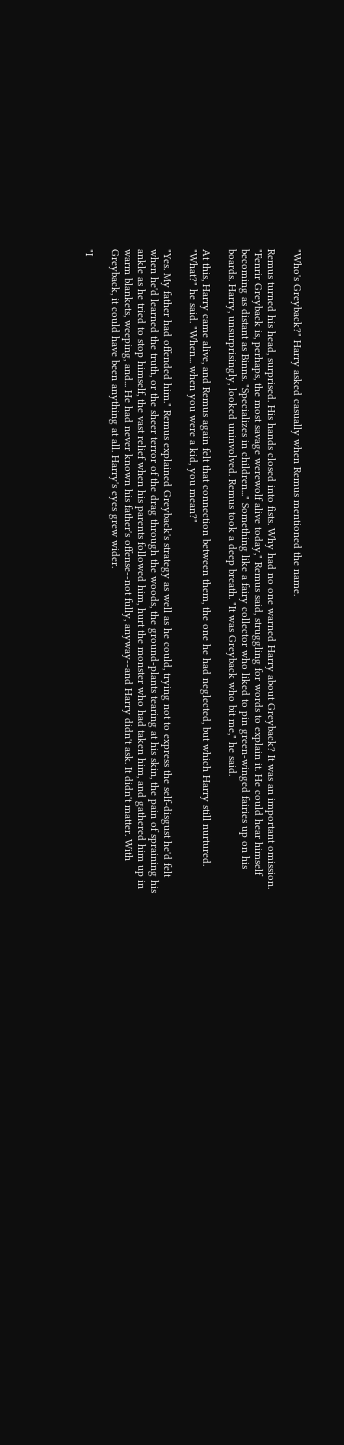"Who's Greyback?" Harry asked casually when Remus mentioned the name.

Remus turned his head, surprised. His hands closed into fists. Why had no one warned Harry about Greyback? It was an important omission. "Fenrir Greyback is, perhaps, the most savage werewolf alive today," Remus said, struggling for words to explain it. He could hear himself becoming as distant as Binns. "Specializes in children..." Something like a fairy collector who liked to pin green-winged fairies up on his boards. Harry, unsurprisingly, looked uninvolved. Remus took a deep breath. "It was Greyback who bit me," he said.

At this, Harry came alive, and Remus again felt that connection between them, the one he had neglected, but which Harry still nurtured. "What?" he said. "When... when you were a kid, you mean?"

"Yes. My father had offended him." Remus explained Greyback's strategy as well as he could, trying not to express the self-disgust he'd felt when he'd learned the truth, or the sheer terror of the drag through the woods, the ground-plants tearing at his skin, the pain of spraining his ankle as he tried to stop himself, the vast relief when his parents followed him, hurt the monster who had taken him, and gathered him up in warm blankets, weeping, and... He had never known his father's offense--not fully, anyway--and Harry didn't ask. It didn't matter. With Greyback, it could have been anything at all. Harry's eyes grew wider.

"I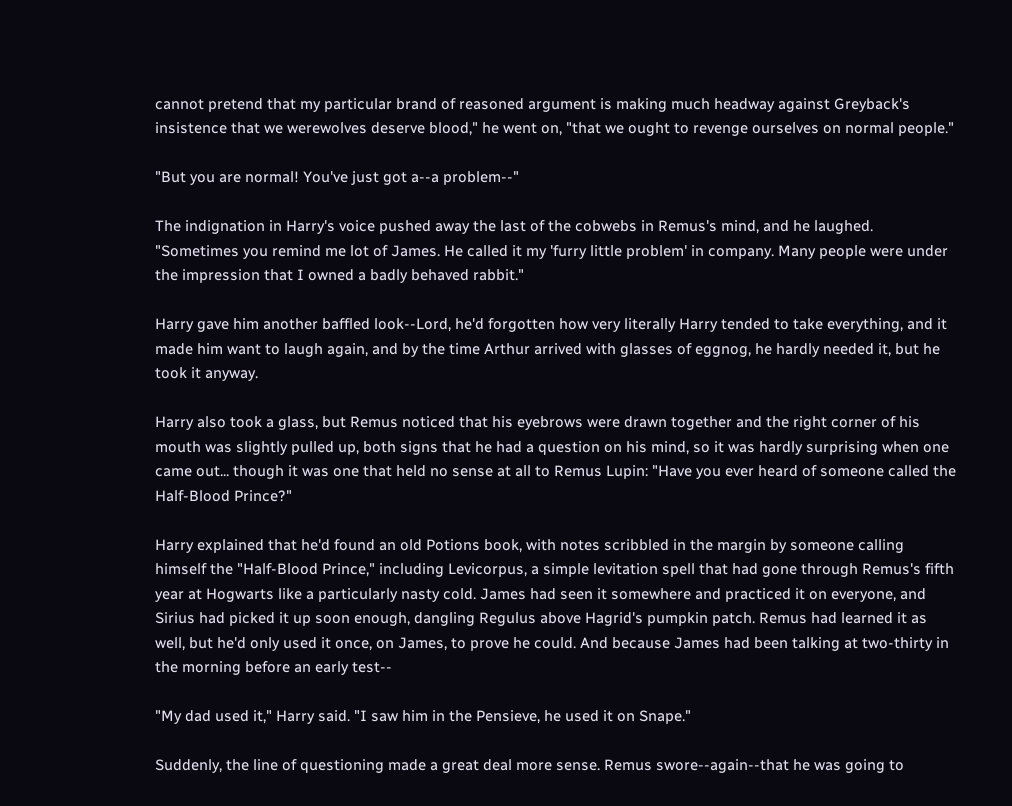cannot pretend that my particular brand of reasoned argument is making much headway against Greyback's insistence that we werewolves deserve blood," he went on, "that we ought to revenge ourselves on normal people."

"But you are normal! You've just got a--a problem--"

The indignation in Harry's voice pushed away the last of the cobwebs in Remus's mind, and he laughed. "Sometimes you remind me lot of James. He called it my 'furry little problem' in company. Many people were under the impression that I owned a badly behaved rabbit."

Harry gave him another baffled look--Lord, he'd forgotten how very literally Harry tended to take everything, and it made him want to laugh again, and by the time Arthur arrived with glasses of eggnog, he hardly needed it, but he took it anyway.

Harry also took a glass, but Remus noticed that his eyebrows were drawn together and the right corner of his mouth was slightly pulled up, both signs that he had a question on his mind, so it was hardly surprising when one came out... though it was one that held no sense at all to Remus Lupin: "Have you ever heard of someone called the Half-Blood Prince?"

Harry explained that he'd found an old Potions book, with notes scribbled in the margin by someone calling himself the "Half-Blood Prince," including Levicorpus, a simple levitation spell that had gone through Remus's fifth year at Hogwarts like a particularly nasty cold. James had seen it somewhere and practiced it on everyone, and Sirius had picked it up soon enough, dangling Regulus above Hagrid's pumpkin patch. Remus had learned it as well, but he'd only used it once, on James, to prove he could. And because James had been talking at two-thirty in the morning before an early test--

"My dad used it," Harry said. "I saw him in the Pensieve, he used it on Snape."

Suddenly, the line of questioning made a great deal more sense. Remus swore--again--that he was going to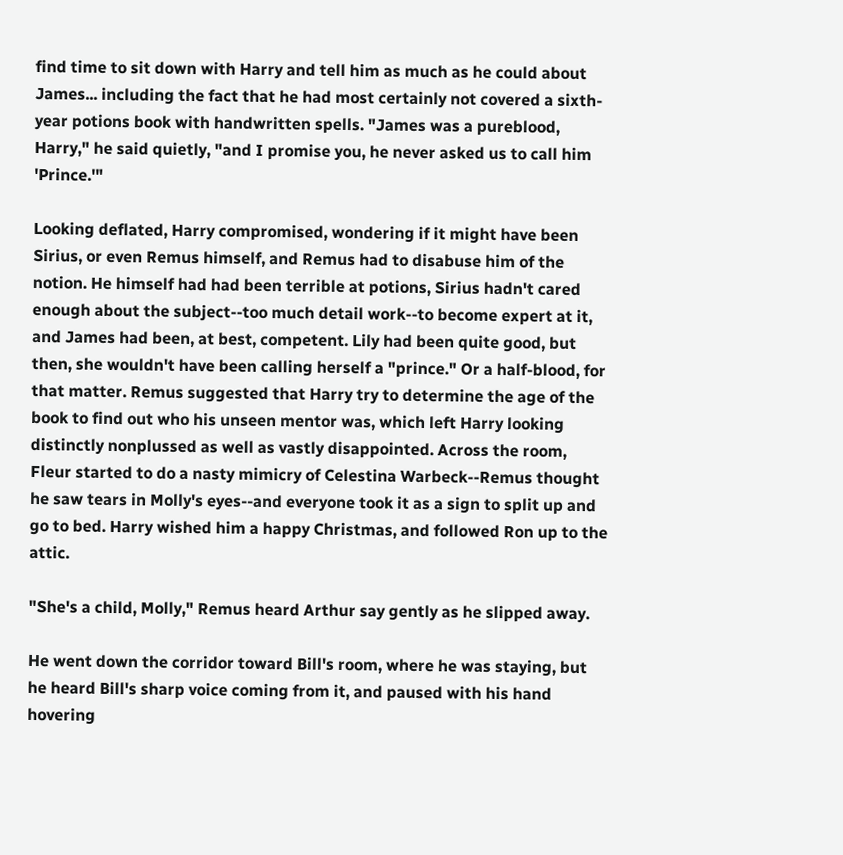find time to sit down with Harry and tell him as much as he could about James... including the fact that he had most certainly not covered a sixth-year potions book with handwritten spells. "James was a pureblood, Harry," he said quietly, "and I promise you, he never asked us to call him 'Prince.'"

Looking deflated, Harry compromised, wondering if it might have been Sirius, or even Remus himself, and Remus had to disabuse him of the notion. He himself had had been terrible at potions, Sirius hadn't cared enough about the subject--too much detail work--to become expert at it, and James had been, at best, competent. Lily had been quite good, but then, she wouldn't have been calling herself a "prince." Or a half-blood, for that matter. Remus suggested that Harry try to determine the age of the book to find out who his unseen mentor was, which left Harry looking distinctly nonplussed as well as vastly disappointed. Across the room, Fleur started to do a nasty mimicry of Celestina Warbeck--Remus thought he saw tears in Molly's eyes--and everyone took it as a sign to split up and go to bed. Harry wished him a happy Christmas, and followed Ron up to the attic.

"She's a child, Molly," Remus heard Arthur say gently as he slipped away.

He went down the corridor toward Bill's room, where he was staying, but he heard Bill's sharp voice coming from it, and paused with his hand hovering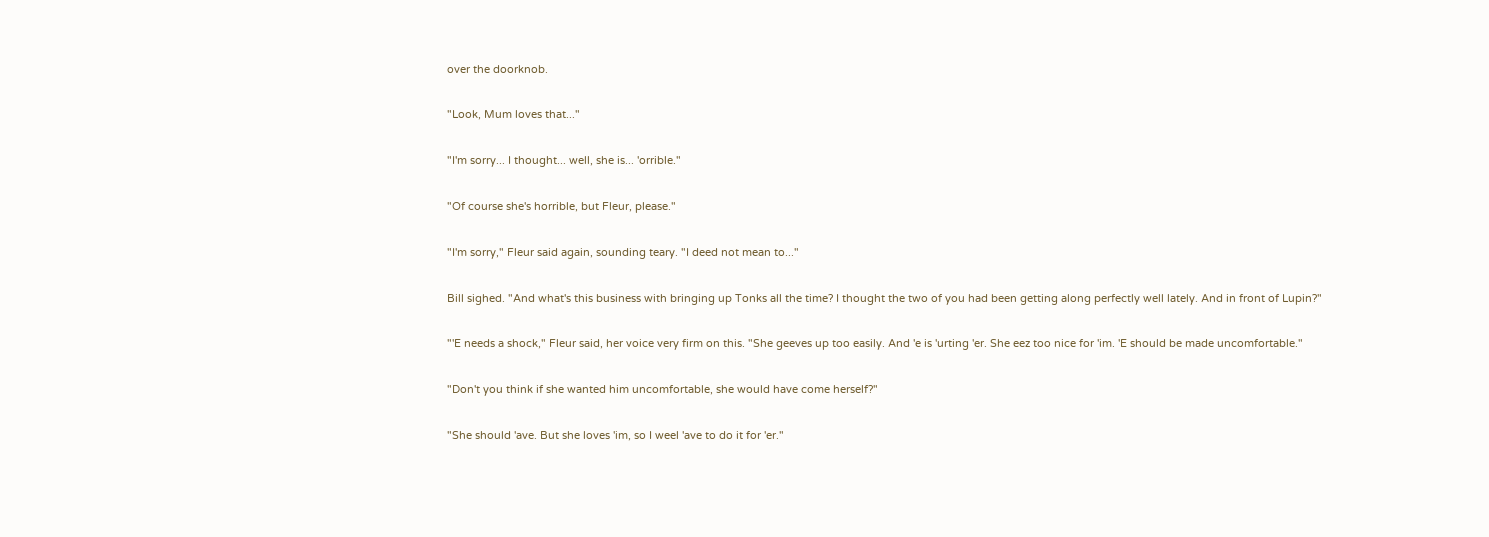over the doorknob.

"Look, Mum loves that..."

"I'm sorry... I thought... well, she is... 'orrible."

"Of course she's horrible, but Fleur, please."

"I'm sorry," Fleur said again, sounding teary. "I deed not mean to..."

Bill sighed. "And what's this business with bringing up Tonks all the time? I thought the two of you had been getting along perfectly well lately. And in front of Lupin?"

"'E needs a shock," Fleur said, her voice very firm on this. "She geeves up too easily. And 'e is 'urting 'er. She eez too nice for 'im. 'E should be made uncomfortable."

"Don't you think if she wanted him uncomfortable, she would have come herself?"

"She should 'ave. But she loves 'im, so I weel 'ave to do it for 'er."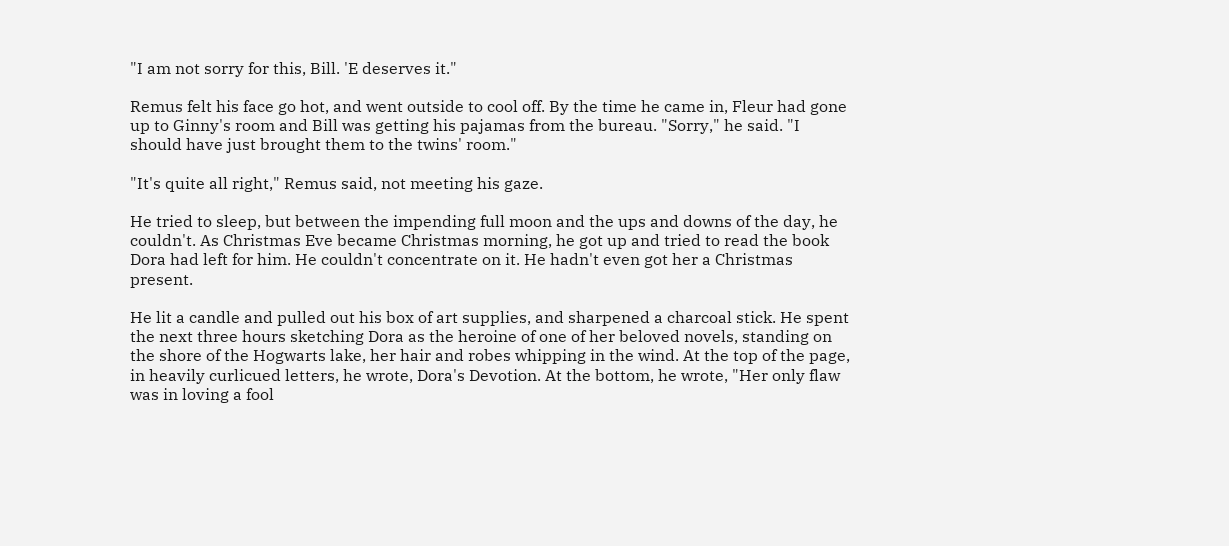"I am not sorry for this, Bill. 'E deserves it."

Remus felt his face go hot, and went outside to cool off. By the time he came in, Fleur had gone up to Ginny's room and Bill was getting his pajamas from the bureau. "Sorry," he said. "I should have just brought them to the twins' room."

"It's quite all right," Remus said, not meeting his gaze.

He tried to sleep, but between the impending full moon and the ups and downs of the day, he couldn't. As Christmas Eve became Christmas morning, he got up and tried to read the book Dora had left for him. He couldn't concentrate on it. He hadn't even got her a Christmas present.

He lit a candle and pulled out his box of art supplies, and sharpened a charcoal stick. He spent the next three hours sketching Dora as the heroine of one of her beloved novels, standing on the shore of the Hogwarts lake, her hair and robes whipping in the wind. At the top of the page, in heavily curlicued letters, he wrote, Dora's Devotion. At the bottom, he wrote, "Her only flaw was in loving a fool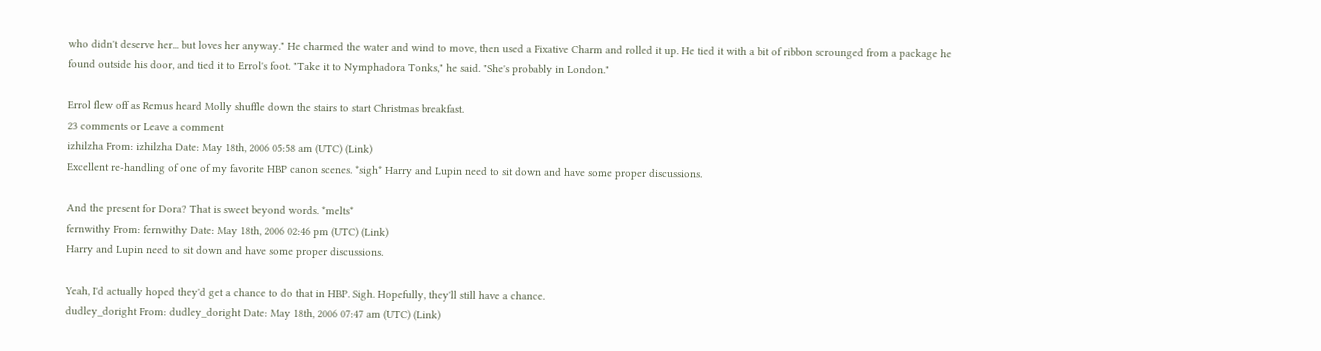who didn't deserve her... but loves her anyway." He charmed the water and wind to move, then used a Fixative Charm and rolled it up. He tied it with a bit of ribbon scrounged from a package he found outside his door, and tied it to Errol's foot. "Take it to Nymphadora Tonks," he said. "She's probably in London."

Errol flew off as Remus heard Molly shuffle down the stairs to start Christmas breakfast.
23 comments or Leave a comment
izhilzha From: izhilzha Date: May 18th, 2006 05:58 am (UTC) (Link)
Excellent re-handling of one of my favorite HBP canon scenes. *sigh* Harry and Lupin need to sit down and have some proper discussions.

And the present for Dora? That is sweet beyond words. *melts*
fernwithy From: fernwithy Date: May 18th, 2006 02:46 pm (UTC) (Link)
Harry and Lupin need to sit down and have some proper discussions.

Yeah, I'd actually hoped they'd get a chance to do that in HBP. Sigh. Hopefully, they'll still have a chance.
dudley_doright From: dudley_doright Date: May 18th, 2006 07:47 am (UTC) (Link)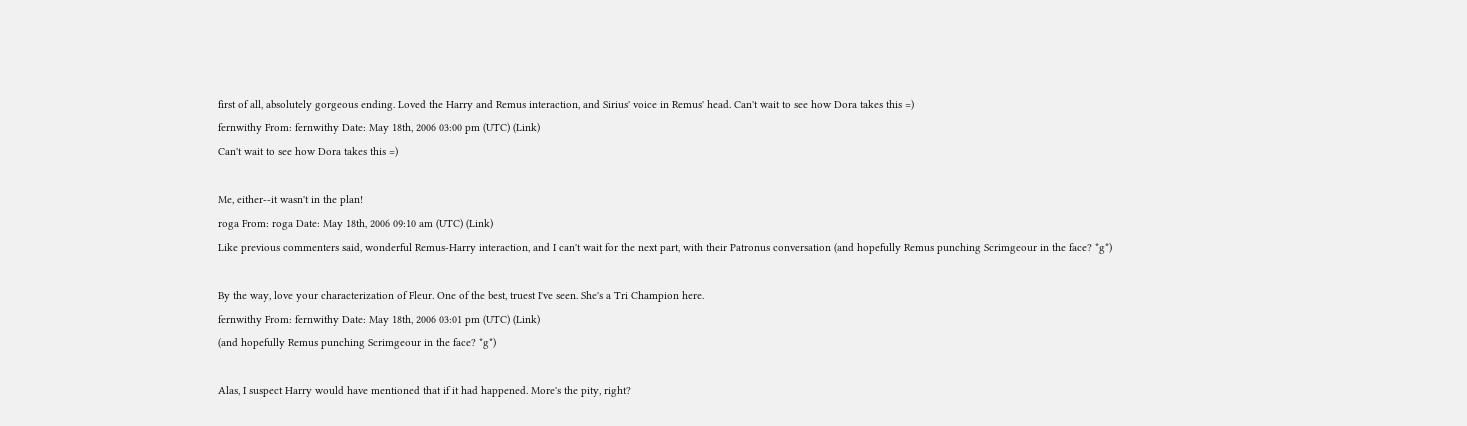first of all, absolutely gorgeous ending. Loved the Harry and Remus interaction, and Sirius' voice in Remus' head. Can't wait to see how Dora takes this =)
fernwithy From: fernwithy Date: May 18th, 2006 03:00 pm (UTC) (Link)
Can't wait to see how Dora takes this =)

Me, either--it wasn't in the plan!
roga From: roga Date: May 18th, 2006 09:10 am (UTC) (Link)
Like previous commenters said, wonderful Remus-Harry interaction, and I can't wait for the next part, with their Patronus conversation (and hopefully Remus punching Scrimgeour in the face? *g*)

By the way, love your characterization of Fleur. One of the best, truest I've seen. She's a Tri Champion here.
fernwithy From: fernwithy Date: May 18th, 2006 03:01 pm (UTC) (Link)
(and hopefully Remus punching Scrimgeour in the face? *g*)

Alas, I suspect Harry would have mentioned that if it had happened. More's the pity, right?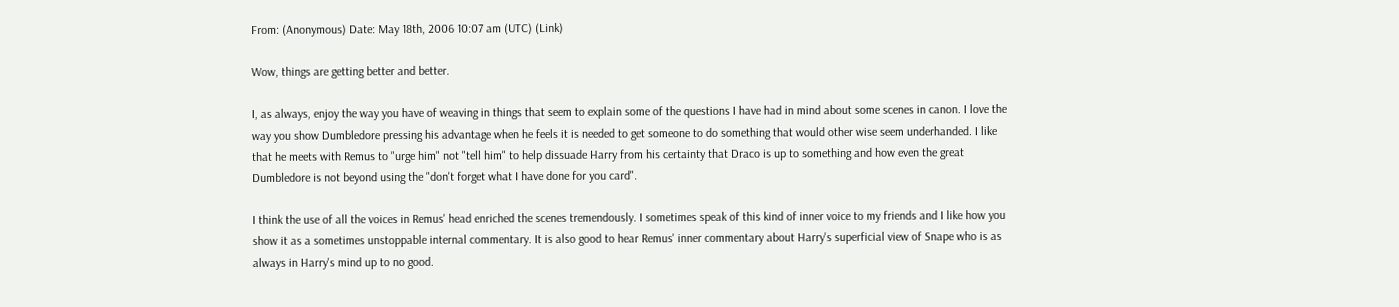From: (Anonymous) Date: May 18th, 2006 10:07 am (UTC) (Link)

Wow, things are getting better and better.

I, as always, enjoy the way you have of weaving in things that seem to explain some of the questions I have had in mind about some scenes in canon. I love the way you show Dumbledore pressing his advantage when he feels it is needed to get someone to do something that would other wise seem underhanded. I like that he meets with Remus to "urge him" not "tell him" to help dissuade Harry from his certainty that Draco is up to something and how even the great Dumbledore is not beyond using the "don't forget what I have done for you card".

I think the use of all the voices in Remus' head enriched the scenes tremendously. I sometimes speak of this kind of inner voice to my friends and I like how you show it as a sometimes unstoppable internal commentary. It is also good to hear Remus' inner commentary about Harry's superficial view of Snape who is as always in Harry's mind up to no good.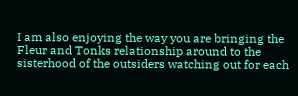I am also enjoying the way you are bringing the Fleur and Tonks relationship around to the sisterhood of the outsiders watching out for each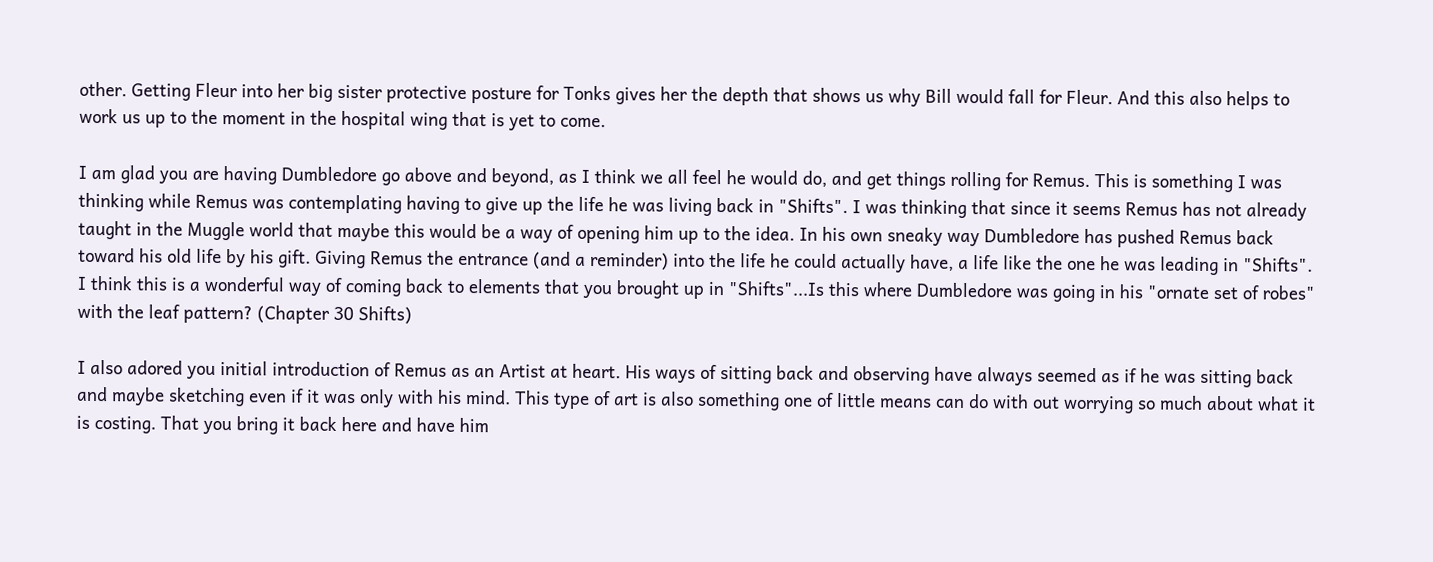other. Getting Fleur into her big sister protective posture for Tonks gives her the depth that shows us why Bill would fall for Fleur. And this also helps to work us up to the moment in the hospital wing that is yet to come.

I am glad you are having Dumbledore go above and beyond, as I think we all feel he would do, and get things rolling for Remus. This is something I was thinking while Remus was contemplating having to give up the life he was living back in "Shifts". I was thinking that since it seems Remus has not already taught in the Muggle world that maybe this would be a way of opening him up to the idea. In his own sneaky way Dumbledore has pushed Remus back toward his old life by his gift. Giving Remus the entrance (and a reminder) into the life he could actually have, a life like the one he was leading in "Shifts". I think this is a wonderful way of coming back to elements that you brought up in "Shifts"...Is this where Dumbledore was going in his "ornate set of robes" with the leaf pattern? (Chapter 30 Shifts)

I also adored you initial introduction of Remus as an Artist at heart. His ways of sitting back and observing have always seemed as if he was sitting back and maybe sketching even if it was only with his mind. This type of art is also something one of little means can do with out worrying so much about what it is costing. That you bring it back here and have him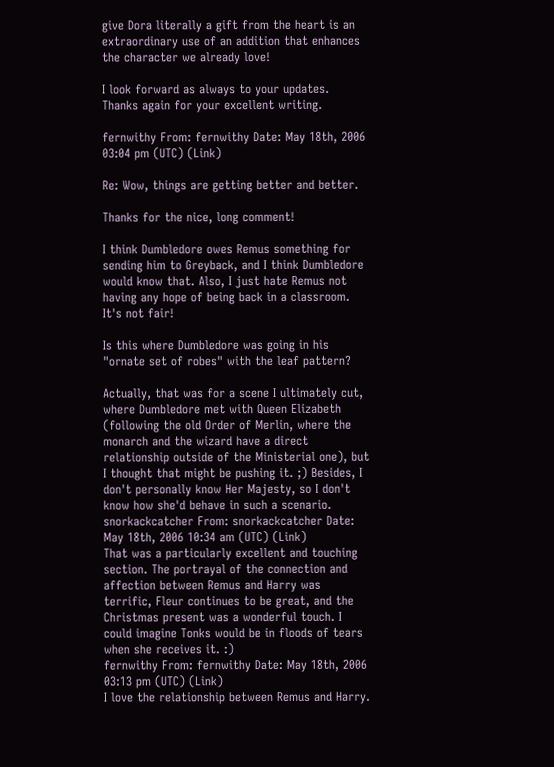give Dora literally a gift from the heart is an extraordinary use of an addition that enhances the character we already love!

I look forward as always to your updates. Thanks again for your excellent writing.

fernwithy From: fernwithy Date: May 18th, 2006 03:04 pm (UTC) (Link)

Re: Wow, things are getting better and better.

Thanks for the nice, long comment!

I think Dumbledore owes Remus something for sending him to Greyback, and I think Dumbledore would know that. Also, I just hate Remus not having any hope of being back in a classroom. It's not fair!

Is this where Dumbledore was going in his "ornate set of robes" with the leaf pattern?

Actually, that was for a scene I ultimately cut, where Dumbledore met with Queen Elizabeth (following the old Order of Merlin, where the monarch and the wizard have a direct relationship outside of the Ministerial one), but I thought that might be pushing it. ;) Besides, I don't personally know Her Majesty, so I don't know how she'd behave in such a scenario.
snorkackcatcher From: snorkackcatcher Date: May 18th, 2006 10:34 am (UTC) (Link)
That was a particularly excellent and touching section. The portrayal of the connection and affection between Remus and Harry was terrific, Fleur continues to be great, and the Christmas present was a wonderful touch. I could imagine Tonks would be in floods of tears when she receives it. :)
fernwithy From: fernwithy Date: May 18th, 2006 03:13 pm (UTC) (Link)
I love the relationship between Remus and Harry.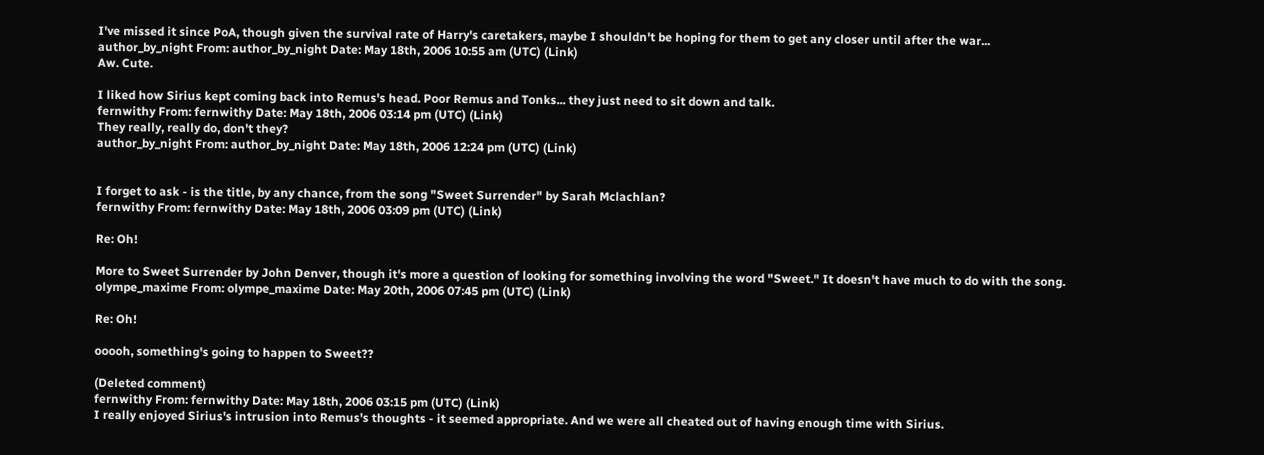I've missed it since PoA, though given the survival rate of Harry's caretakers, maybe I shouldn't be hoping for them to get any closer until after the war...
author_by_night From: author_by_night Date: May 18th, 2006 10:55 am (UTC) (Link)
Aw. Cute.

I liked how Sirius kept coming back into Remus's head. Poor Remus and Tonks... they just need to sit down and talk.
fernwithy From: fernwithy Date: May 18th, 2006 03:14 pm (UTC) (Link)
They really, really do, don't they?
author_by_night From: author_by_night Date: May 18th, 2006 12:24 pm (UTC) (Link)


I forget to ask - is the title, by any chance, from the song "Sweet Surrender" by Sarah Mclachlan?
fernwithy From: fernwithy Date: May 18th, 2006 03:09 pm (UTC) (Link)

Re: Oh!

More to Sweet Surrender by John Denver, though it's more a question of looking for something involving the word "Sweet." It doesn't have much to do with the song.
olympe_maxime From: olympe_maxime Date: May 20th, 2006 07:45 pm (UTC) (Link)

Re: Oh!

ooooh, something's going to happen to Sweet??

(Deleted comment)
fernwithy From: fernwithy Date: May 18th, 2006 03:15 pm (UTC) (Link)
I really enjoyed Sirius's intrusion into Remus's thoughts - it seemed appropriate. And we were all cheated out of having enough time with Sirius.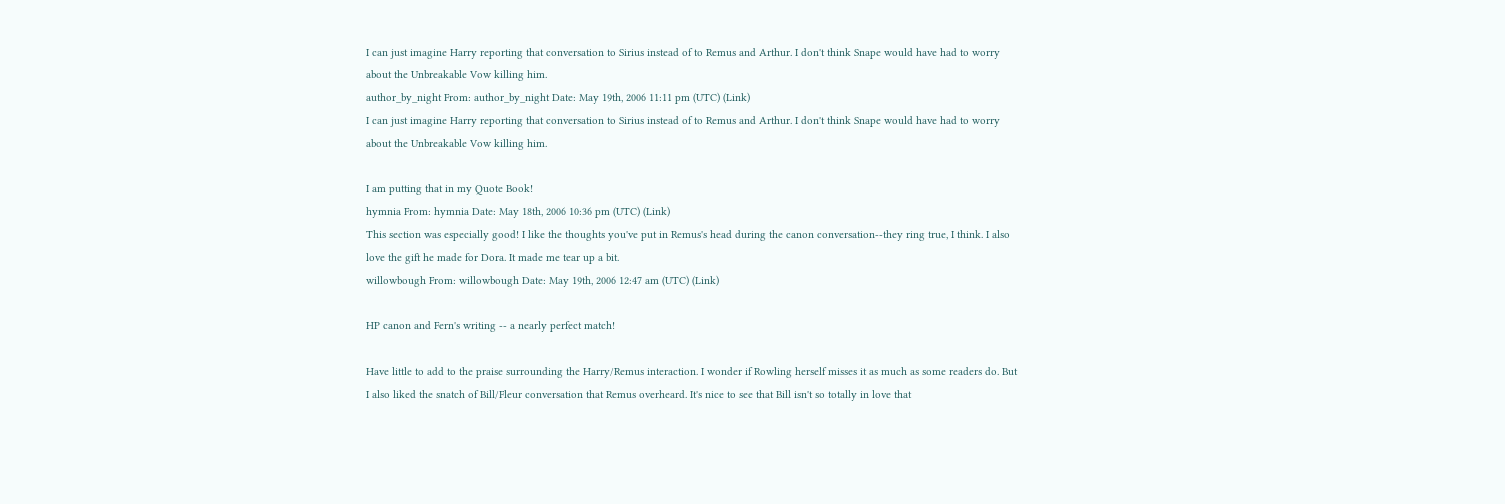I can just imagine Harry reporting that conversation to Sirius instead of to Remus and Arthur. I don't think Snape would have had to worry about the Unbreakable Vow killing him.
author_by_night From: author_by_night Date: May 19th, 2006 11:11 pm (UTC) (Link)
I can just imagine Harry reporting that conversation to Sirius instead of to Remus and Arthur. I don't think Snape would have had to worry about the Unbreakable Vow killing him.

I am putting that in my Quote Book!
hymnia From: hymnia Date: May 18th, 2006 10:36 pm (UTC) (Link)
This section was especially good! I like the thoughts you've put in Remus's head during the canon conversation--they ring true, I think. I also love the gift he made for Dora. It made me tear up a bit.
willowbough From: willowbough Date: May 19th, 2006 12:47 am (UTC) (Link)

HP canon and Fern's writing -- a nearly perfect match!

Have little to add to the praise surrounding the Harry/Remus interaction. I wonder if Rowling herself misses it as much as some readers do. But I also liked the snatch of Bill/Fleur conversation that Remus overheard. It's nice to see that Bill isn't so totally in love that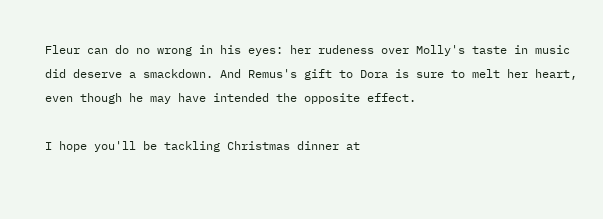Fleur can do no wrong in his eyes: her rudeness over Molly's taste in music did deserve a smackdown. And Remus's gift to Dora is sure to melt her heart, even though he may have intended the opposite effect.

I hope you'll be tackling Christmas dinner at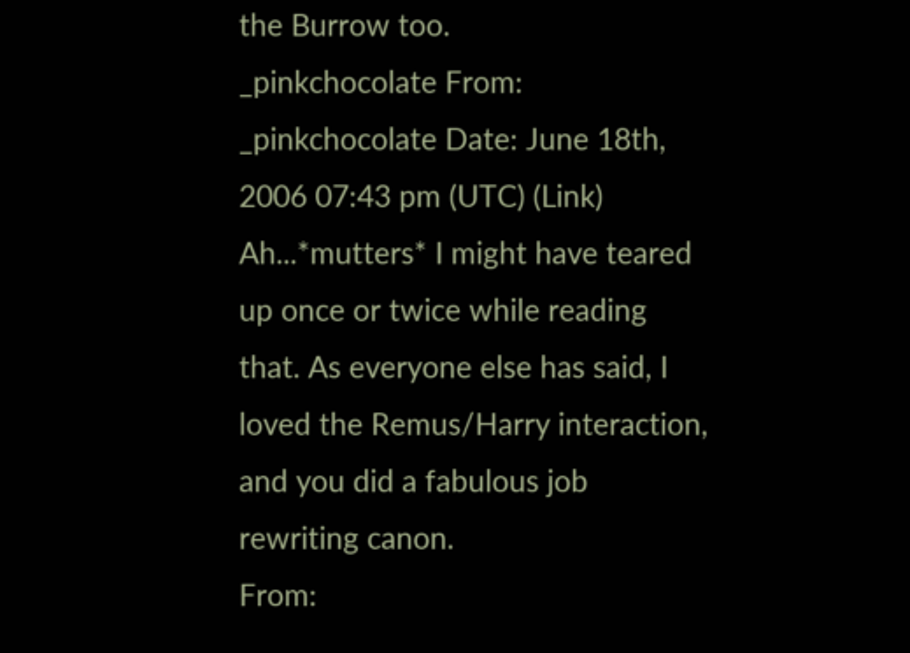the Burrow too.
_pinkchocolate From: _pinkchocolate Date: June 18th, 2006 07:43 pm (UTC) (Link)
Ah...*mutters* I might have teared up once or twice while reading that. As everyone else has said, I loved the Remus/Harry interaction, and you did a fabulous job rewriting canon.
From: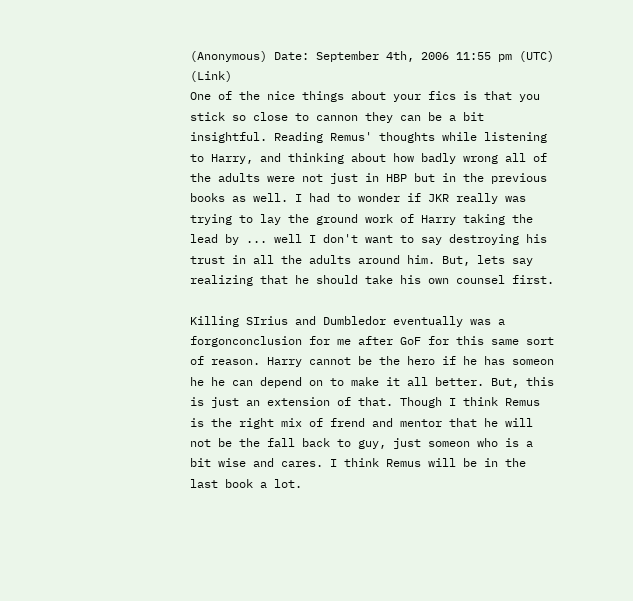(Anonymous) Date: September 4th, 2006 11:55 pm (UTC) (Link)
One of the nice things about your fics is that you stick so close to cannon they can be a bit insightful. Reading Remus' thoughts while listening to Harry, and thinking about how badly wrong all of the adults were not just in HBP but in the previous books as well. I had to wonder if JKR really was trying to lay the ground work of Harry taking the lead by ... well I don't want to say destroying his trust in all the adults around him. But, lets say realizing that he should take his own counsel first.

Killing SIrius and Dumbledor eventually was a forgonconclusion for me after GoF for this same sort of reason. Harry cannot be the hero if he has someon he he can depend on to make it all better. But, this is just an extension of that. Though I think Remus is the right mix of frend and mentor that he will not be the fall back to guy, just someon who is a bit wise and cares. I think Remus will be in the last book a lot.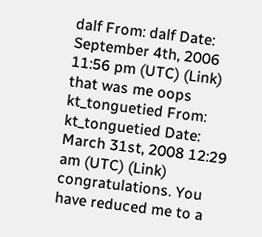dalf From: dalf Date: September 4th, 2006 11:56 pm (UTC) (Link)
that was me oops
kt_tonguetied From: kt_tonguetied Date: March 31st, 2008 12:29 am (UTC) (Link)
congratulations. You have reduced me to a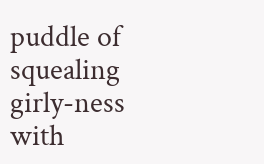puddle of squealing girly-ness with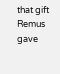that gift Remus gave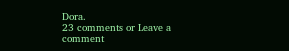Dora.
23 comments or Leave a comment